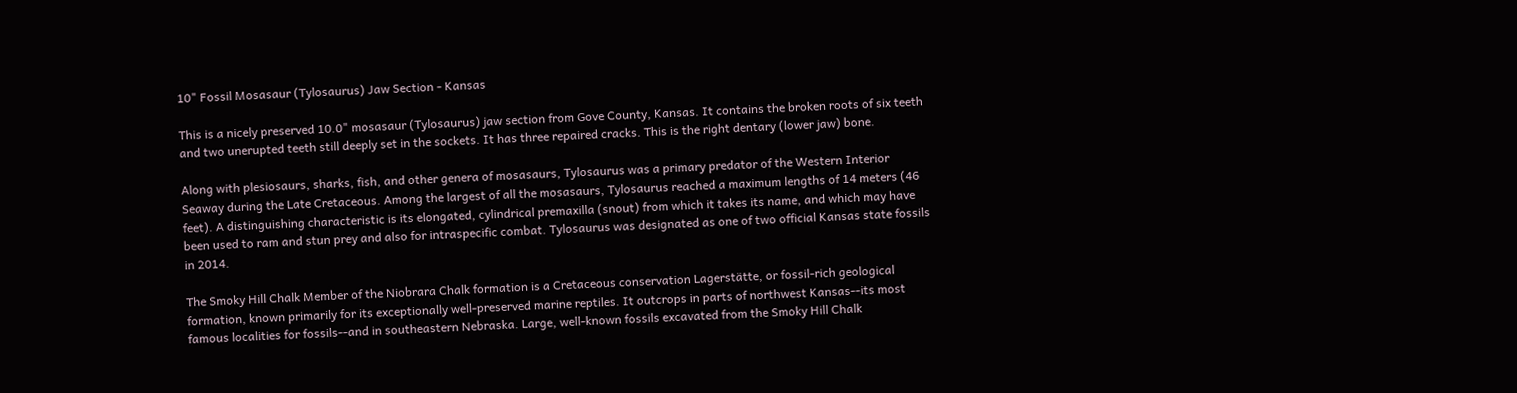10" Fossil Mosasaur (Tylosaurus) Jaw Section - Kansas

This is a nicely preserved 10.0" mosasaur (Tylosaurus) jaw section from Gove County, Kansas. It contains the broken roots of six teeth and two unerupted teeth still deeply set in the sockets. It has three repaired cracks. This is the right dentary (lower jaw) bone.

Along with plesiosaurs, sharks, fish, and other genera of mosasaurs, Tylosaurus was a primary predator of the Western Interior Seaway during the Late Cretaceous. Among the largest of all the mosasaurs, Tylosaurus reached a maximum lengths of 14 meters (46 feet). A distinguishing characteristic is its elongated, cylindrical premaxilla (snout) from which it takes its name, and which may have been used to ram and stun prey and also for intraspecific combat. Tylosaurus was designated as one of two official Kansas state fossils in 2014.

The Smoky Hill Chalk Member of the Niobrara Chalk formation is a Cretaceous conservation Lagerstätte, or fossil-rich geological formation, known primarily for its exceptionally well-preserved marine reptiles. It outcrops in parts of northwest Kansas--its most famous localities for fossils--and in southeastern Nebraska. Large, well-known fossils excavated from the Smoky Hill Chalk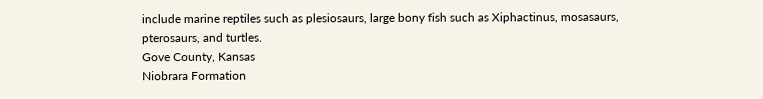include marine reptiles such as plesiosaurs, large bony fish such as Xiphactinus, mosasaurs, pterosaurs, and turtles.
Gove County, Kansas
Niobrara Formation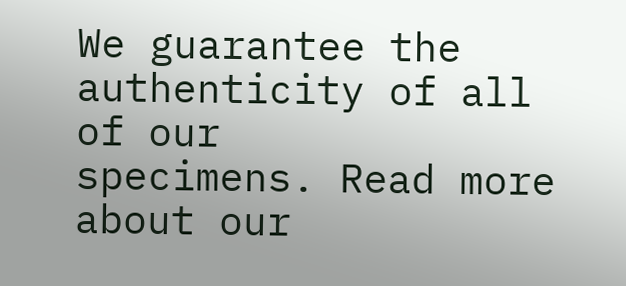We guarantee the authenticity of all of our
specimens. Read more about our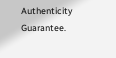Authenticity Guarantee.